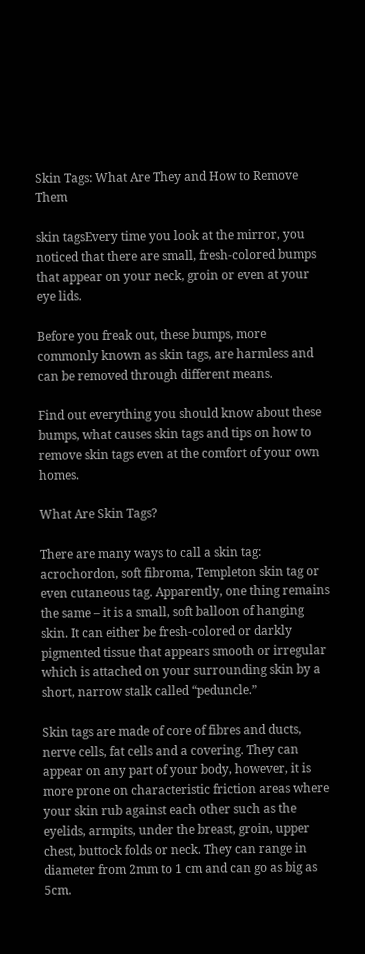Skin Tags: What Are They and How to Remove Them

skin tagsEvery time you look at the mirror, you noticed that there are small, fresh-colored bumps that appear on your neck, groin or even at your eye lids.

Before you freak out, these bumps, more commonly known as skin tags, are harmless and can be removed through different means.

Find out everything you should know about these bumps, what causes skin tags and tips on how to remove skin tags even at the comfort of your own homes.

What Are Skin Tags?

There are many ways to call a skin tag: acrochordon, soft fibroma, Templeton skin tag or even cutaneous tag. Apparently, one thing remains the same – it is a small, soft balloon of hanging skin. It can either be fresh-colored or darkly pigmented tissue that appears smooth or irregular which is attached on your surrounding skin by a short, narrow stalk called “peduncle.”

Skin tags are made of core of fibres and ducts, nerve cells, fat cells and a covering. They can appear on any part of your body, however, it is more prone on characteristic friction areas where your skin rub against each other such as the eyelids, armpits, under the breast, groin, upper chest, buttock folds or neck. They can range in diameter from 2mm to 1 cm and can go as big as 5cm.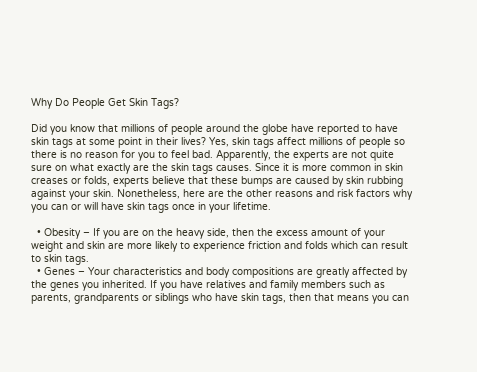Why Do People Get Skin Tags?

Did you know that millions of people around the globe have reported to have skin tags at some point in their lives? Yes, skin tags affect millions of people so there is no reason for you to feel bad. Apparently, the experts are not quite sure on what exactly are the skin tags causes. Since it is more common in skin creases or folds, experts believe that these bumps are caused by skin rubbing against your skin. Nonetheless, here are the other reasons and risk factors why you can or will have skin tags once in your lifetime.

  • Obesity – If you are on the heavy side, then the excess amount of your weight and skin are more likely to experience friction and folds which can result to skin tags.
  • Genes – Your characteristics and body compositions are greatly affected by the genes you inherited. If you have relatives and family members such as parents, grandparents or siblings who have skin tags, then that means you can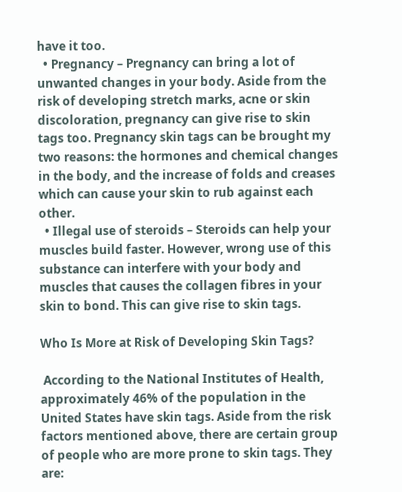have it too.
  • Pregnancy – Pregnancy can bring a lot of unwanted changes in your body. Aside from the risk of developing stretch marks, acne or skin discoloration, pregnancy can give rise to skin tags too. Pregnancy skin tags can be brought my two reasons: the hormones and chemical changes in the body, and the increase of folds and creases which can cause your skin to rub against each other.
  • Illegal use of steroids – Steroids can help your muscles build faster. However, wrong use of this substance can interfere with your body and muscles that causes the collagen fibres in your skin to bond. This can give rise to skin tags.

Who Is More at Risk of Developing Skin Tags?

 According to the National Institutes of Health, approximately 46% of the population in the United States have skin tags. Aside from the risk factors mentioned above, there are certain group of people who are more prone to skin tags. They are: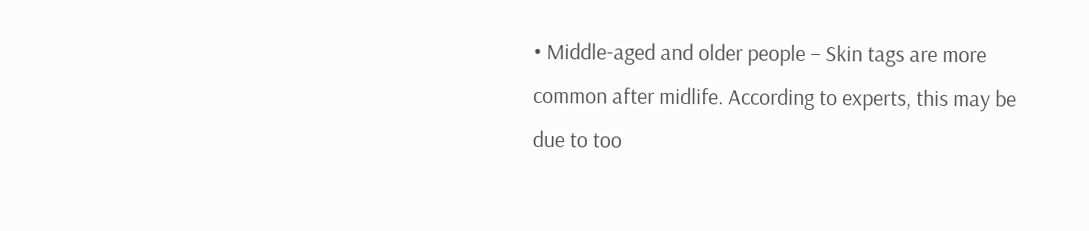• Middle-aged and older people – Skin tags are more common after midlife. According to experts, this may be due to too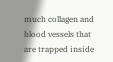much collagen and blood vessels that are trapped inside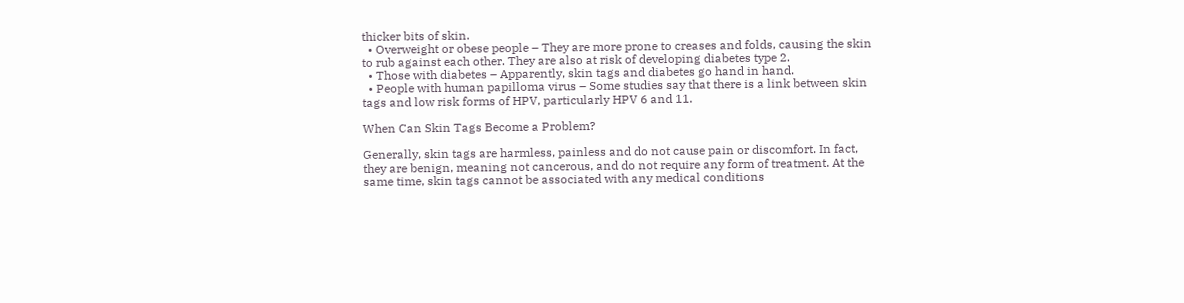thicker bits of skin.
  • Overweight or obese people – They are more prone to creases and folds, causing the skin to rub against each other. They are also at risk of developing diabetes type 2.
  • Those with diabetes – Apparently, skin tags and diabetes go hand in hand.
  • People with human papilloma virus – Some studies say that there is a link between skin tags and low risk forms of HPV, particularly HPV 6 and 11.

When Can Skin Tags Become a Problem?

Generally, skin tags are harmless, painless and do not cause pain or discomfort. In fact, they are benign, meaning not cancerous, and do not require any form of treatment. At the same time, skin tags cannot be associated with any medical conditions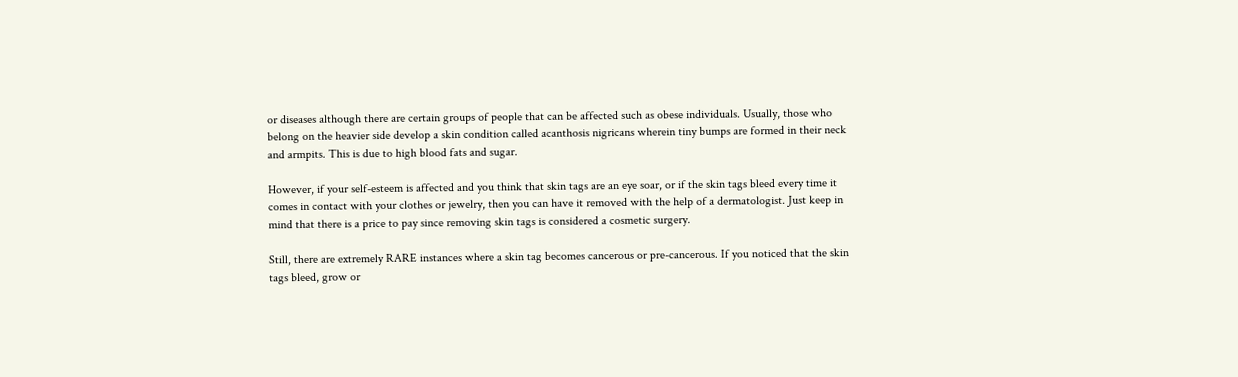or diseases although there are certain groups of people that can be affected such as obese individuals. Usually, those who belong on the heavier side develop a skin condition called acanthosis nigricans wherein tiny bumps are formed in their neck and armpits. This is due to high blood fats and sugar.

However, if your self-esteem is affected and you think that skin tags are an eye soar, or if the skin tags bleed every time it comes in contact with your clothes or jewelry, then you can have it removed with the help of a dermatologist. Just keep in mind that there is a price to pay since removing skin tags is considered a cosmetic surgery.

Still, there are extremely RARE instances where a skin tag becomes cancerous or pre-cancerous. If you noticed that the skin tags bleed, grow or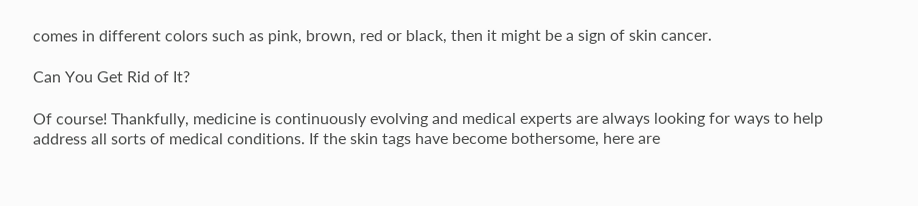comes in different colors such as pink, brown, red or black, then it might be a sign of skin cancer.

Can You Get Rid of It?

Of course! Thankfully, medicine is continuously evolving and medical experts are always looking for ways to help address all sorts of medical conditions. If the skin tags have become bothersome, here are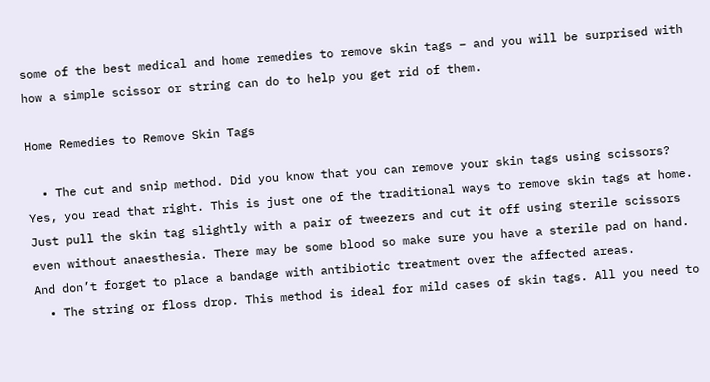some of the best medical and home remedies to remove skin tags – and you will be surprised with how a simple scissor or string can do to help you get rid of them.

Home Remedies to Remove Skin Tags

  • The cut and snip method. Did you know that you can remove your skin tags using scissors? Yes, you read that right. This is just one of the traditional ways to remove skin tags at home. Just pull the skin tag slightly with a pair of tweezers and cut it off using sterile scissors even without anaesthesia. There may be some blood so make sure you have a sterile pad on hand. And don’t forget to place a bandage with antibiotic treatment over the affected areas.
  • The string or floss drop. This method is ideal for mild cases of skin tags. All you need to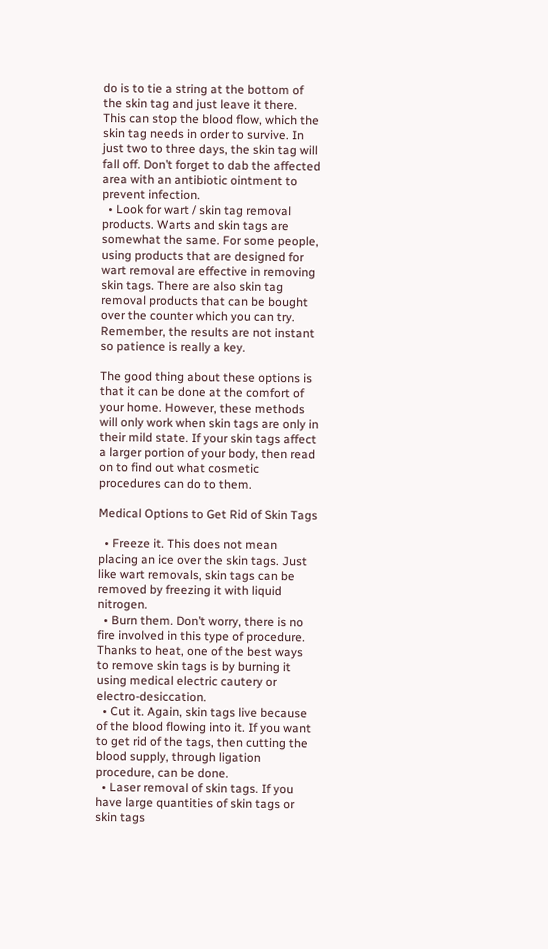do is to tie a string at the bottom of the skin tag and just leave it there. This can stop the blood flow, which the skin tag needs in order to survive. In just two to three days, the skin tag will fall off. Don’t forget to dab the affected area with an antibiotic ointment to prevent infection.
  • Look for wart / skin tag removal products. Warts and skin tags are somewhat the same. For some people, using products that are designed for wart removal are effective in removing skin tags. There are also skin tag removal products that can be bought over the counter which you can try. Remember, the results are not instant so patience is really a key.

The good thing about these options is that it can be done at the comfort of your home. However, these methods will only work when skin tags are only in their mild state. If your skin tags affect a larger portion of your body, then read on to find out what cosmetic procedures can do to them.

Medical Options to Get Rid of Skin Tags

  • Freeze it. This does not mean placing an ice over the skin tags. Just like wart removals, skin tags can be removed by freezing it with liquid nitrogen.
  • Burn them. Don’t worry, there is no fire involved in this type of procedure. Thanks to heat, one of the best ways to remove skin tags is by burning it using medical electric cautery or electro-desiccation.
  • Cut it. Again, skin tags live because of the blood flowing into it. If you want to get rid of the tags, then cutting the blood supply, through ligation procedure, can be done.
  • Laser removal of skin tags. If you have large quantities of skin tags or skin tags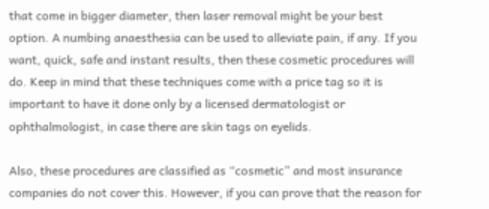that come in bigger diameter, then laser removal might be your best option. A numbing anaesthesia can be used to alleviate pain, if any. If you want, quick, safe and instant results, then these cosmetic procedures will do. Keep in mind that these techniques come with a price tag so it is important to have it done only by a licensed dermatologist or ophthalmologist, in case there are skin tags on eyelids.

Also, these procedures are classified as “cosmetic” and most insurance companies do not cover this. However, if you can prove that the reason for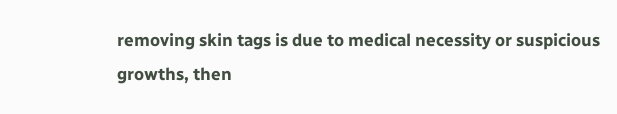removing skin tags is due to medical necessity or suspicious growths, then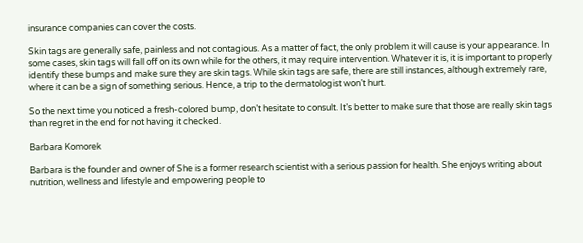insurance companies can cover the costs.

Skin tags are generally safe, painless and not contagious. As a matter of fact, the only problem it will cause is your appearance. In some cases, skin tags will fall off on its own while for the others, it may require intervention. Whatever it is, it is important to properly identify these bumps and make sure they are skin tags. While skin tags are safe, there are still instances, although extremely rare, where it can be a sign of something serious. Hence, a trip to the dermatologist won’t hurt.

So the next time you noticed a fresh-colored bump, don’t hesitate to consult. It’s better to make sure that those are really skin tags than regret in the end for not having it checked.

Barbara Komorek

Barbara is the founder and owner of She is a former research scientist with a serious passion for health. She enjoys writing about nutrition, wellness and lifestyle and empowering people to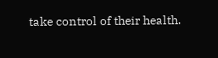take control of their health.